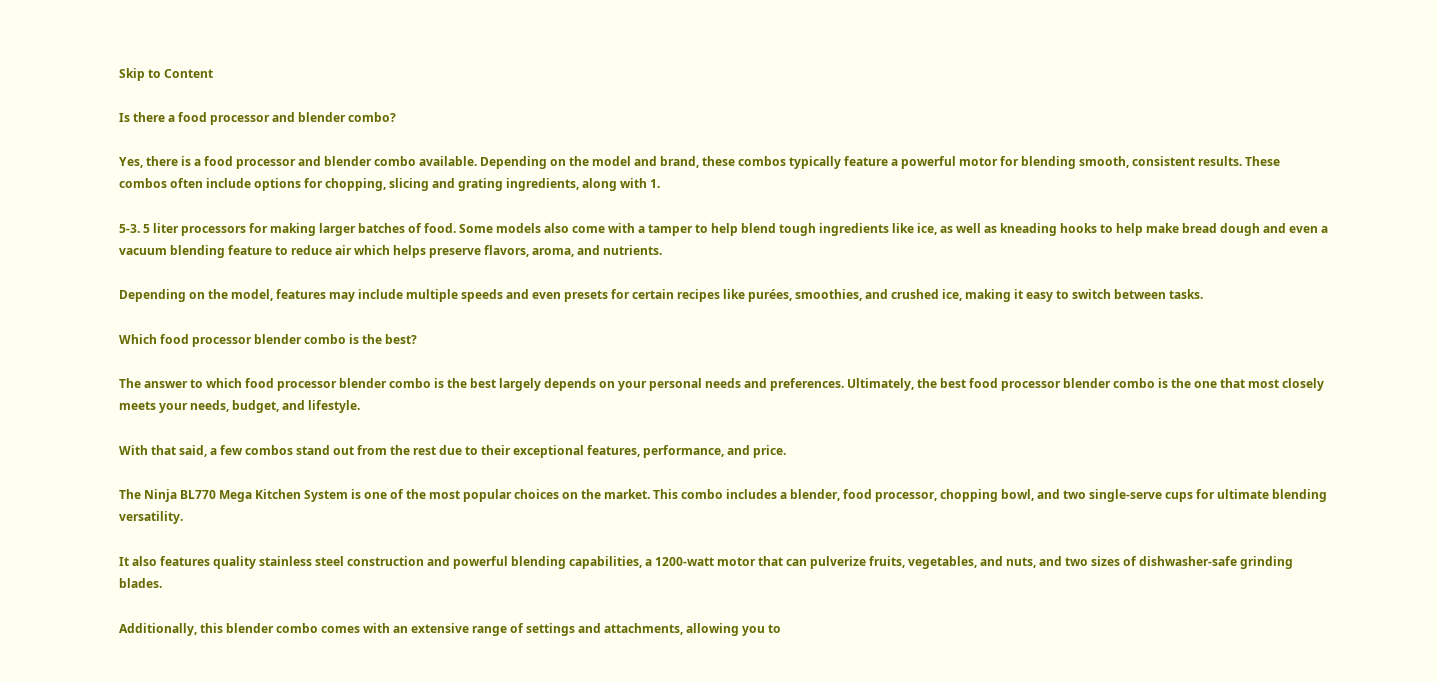Skip to Content

Is there a food processor and blender combo?

Yes, there is a food processor and blender combo available. Depending on the model and brand, these combos typically feature a powerful motor for blending smooth, consistent results. These combos often include options for chopping, slicing and grating ingredients, along with 1.

5-3. 5 liter processors for making larger batches of food. Some models also come with a tamper to help blend tough ingredients like ice, as well as kneading hooks to help make bread dough and even a vacuum blending feature to reduce air which helps preserve flavors, aroma, and nutrients.

Depending on the model, features may include multiple speeds and even presets for certain recipes like purées, smoothies, and crushed ice, making it easy to switch between tasks.

Which food processor blender combo is the best?

The answer to which food processor blender combo is the best largely depends on your personal needs and preferences. Ultimately, the best food processor blender combo is the one that most closely meets your needs, budget, and lifestyle.

With that said, a few combos stand out from the rest due to their exceptional features, performance, and price.

The Ninja BL770 Mega Kitchen System is one of the most popular choices on the market. This combo includes a blender, food processor, chopping bowl, and two single-serve cups for ultimate blending versatility.

It also features quality stainless steel construction and powerful blending capabilities, a 1200-watt motor that can pulverize fruits, vegetables, and nuts, and two sizes of dishwasher-safe grinding blades.

Additionally, this blender combo comes with an extensive range of settings and attachments, allowing you to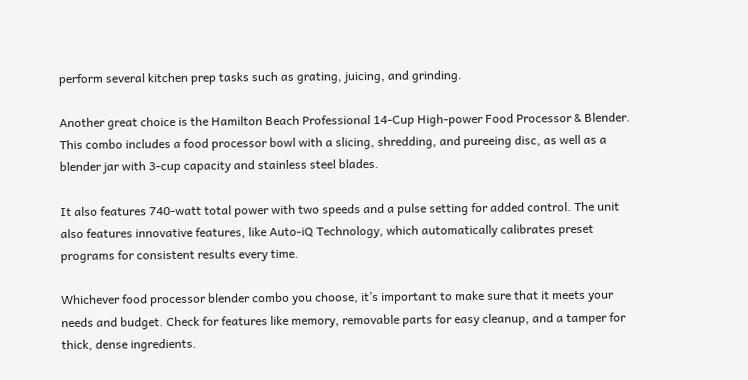perform several kitchen prep tasks such as grating, juicing, and grinding.

Another great choice is the Hamilton Beach Professional 14-Cup High-power Food Processor & Blender. This combo includes a food processor bowl with a slicing, shredding, and pureeing disc, as well as a blender jar with 3-cup capacity and stainless steel blades.

It also features 740-watt total power with two speeds and a pulse setting for added control. The unit also features innovative features, like Auto-iQ Technology, which automatically calibrates preset programs for consistent results every time.

Whichever food processor blender combo you choose, it’s important to make sure that it meets your needs and budget. Check for features like memory, removable parts for easy cleanup, and a tamper for thick, dense ingredients.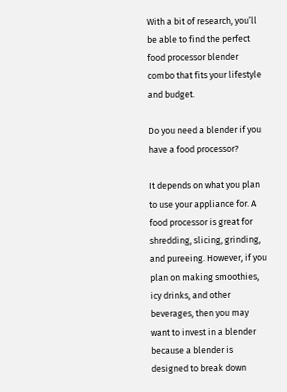With a bit of research, you’ll be able to find the perfect food processor blender combo that fits your lifestyle and budget.

Do you need a blender if you have a food processor?

It depends on what you plan to use your appliance for. A food processor is great for shredding, slicing, grinding, and pureeing. However, if you plan on making smoothies, icy drinks, and other beverages, then you may want to invest in a blender because a blender is designed to break down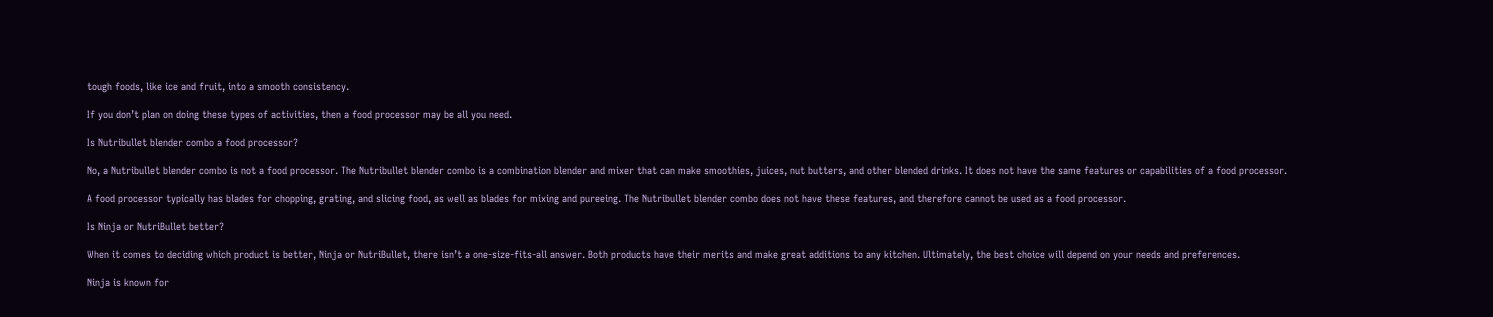tough foods, like ice and fruit, into a smooth consistency.

If you don’t plan on doing these types of activities, then a food processor may be all you need.

Is Nutribullet blender combo a food processor?

No, a Nutribullet blender combo is not a food processor. The Nutribullet blender combo is a combination blender and mixer that can make smoothies, juices, nut butters, and other blended drinks. It does not have the same features or capabilities of a food processor.

A food processor typically has blades for chopping, grating, and slicing food, as well as blades for mixing and pureeing. The Nutribullet blender combo does not have these features, and therefore cannot be used as a food processor.

Is Ninja or NutriBullet better?

When it comes to deciding which product is better, Ninja or NutriBullet, there isn’t a one-size-fits-all answer. Both products have their merits and make great additions to any kitchen. Ultimately, the best choice will depend on your needs and preferences.

Ninja is known for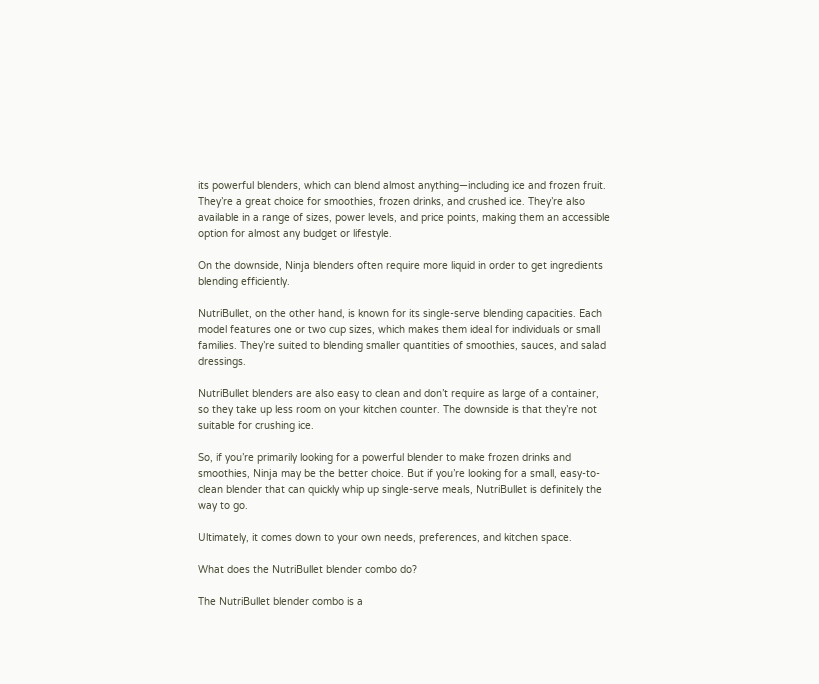its powerful blenders, which can blend almost anything—including ice and frozen fruit. They’re a great choice for smoothies, frozen drinks, and crushed ice. They’re also available in a range of sizes, power levels, and price points, making them an accessible option for almost any budget or lifestyle.

On the downside, Ninja blenders often require more liquid in order to get ingredients blending efficiently.

NutriBullet, on the other hand, is known for its single-serve blending capacities. Each model features one or two cup sizes, which makes them ideal for individuals or small families. They’re suited to blending smaller quantities of smoothies, sauces, and salad dressings.

NutriBullet blenders are also easy to clean and don’t require as large of a container, so they take up less room on your kitchen counter. The downside is that they’re not suitable for crushing ice.

So, if you’re primarily looking for a powerful blender to make frozen drinks and smoothies, Ninja may be the better choice. But if you’re looking for a small, easy-to-clean blender that can quickly whip up single-serve meals, NutriBullet is definitely the way to go.

Ultimately, it comes down to your own needs, preferences, and kitchen space.

What does the NutriBullet blender combo do?

The NutriBullet blender combo is a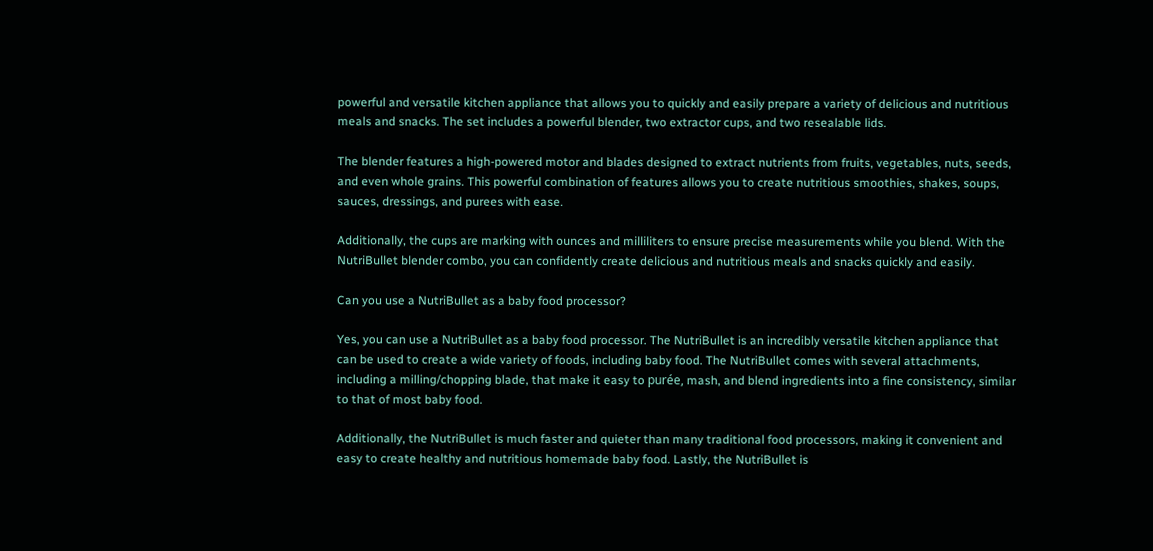powerful and versatile kitchen appliance that allows you to quickly and easily prepare a variety of delicious and nutritious meals and snacks. The set includes a powerful blender, two extractor cups, and two resealable lids.

The blender features a high-powered motor and blades designed to extract nutrients from fruits, vegetables, nuts, seeds, and even whole grains. This powerful combination of features allows you to create nutritious smoothies, shakes, soups, sauces, dressings, and purees with ease.

Additionally, the cups are marking with ounces and milliliters to ensure precise measurements while you blend. With the NutriBullet blender combo, you can confidently create delicious and nutritious meals and snacks quickly and easily.

Can you use a NutriBullet as a baby food processor?

Yes, you can use a NutriBullet as a baby food processor. The NutriBullet is an incredibly versatile kitchen appliance that can be used to create a wide variety of foods, including baby food. The NutriBullet comes with several attachments, including a milling/chopping blade, that make it easy to purée, mash, and blend ingredients into a fine consistency, similar to that of most baby food.

Additionally, the NutriBullet is much faster and quieter than many traditional food processors, making it convenient and easy to create healthy and nutritious homemade baby food. Lastly, the NutriBullet is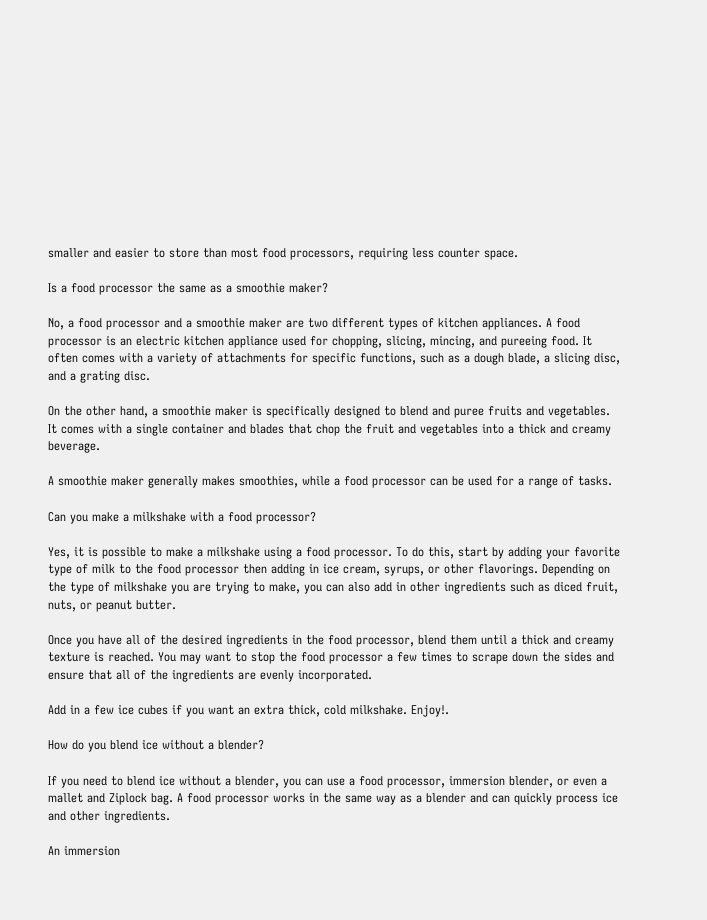smaller and easier to store than most food processors, requiring less counter space.

Is a food processor the same as a smoothie maker?

No, a food processor and a smoothie maker are two different types of kitchen appliances. A food processor is an electric kitchen appliance used for chopping, slicing, mincing, and pureeing food. It often comes with a variety of attachments for specific functions, such as a dough blade, a slicing disc, and a grating disc.

On the other hand, a smoothie maker is specifically designed to blend and puree fruits and vegetables. It comes with a single container and blades that chop the fruit and vegetables into a thick and creamy beverage.

A smoothie maker generally makes smoothies, while a food processor can be used for a range of tasks.

Can you make a milkshake with a food processor?

Yes, it is possible to make a milkshake using a food processor. To do this, start by adding your favorite type of milk to the food processor then adding in ice cream, syrups, or other flavorings. Depending on the type of milkshake you are trying to make, you can also add in other ingredients such as diced fruit, nuts, or peanut butter.

Once you have all of the desired ingredients in the food processor, blend them until a thick and creamy texture is reached. You may want to stop the food processor a few times to scrape down the sides and ensure that all of the ingredients are evenly incorporated.

Add in a few ice cubes if you want an extra thick, cold milkshake. Enjoy!.

How do you blend ice without a blender?

If you need to blend ice without a blender, you can use a food processor, immersion blender, or even a mallet and Ziplock bag. A food processor works in the same way as a blender and can quickly process ice and other ingredients.

An immersion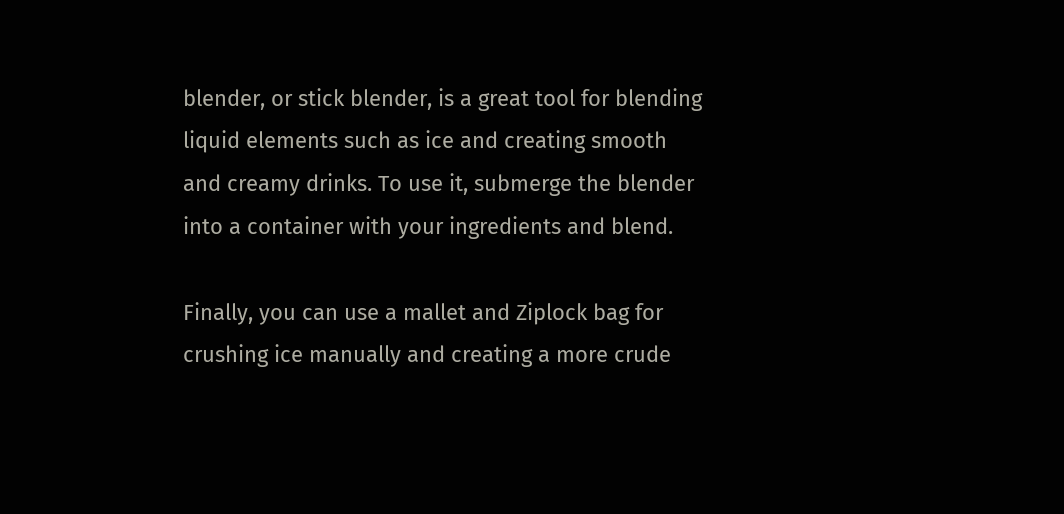blender, or stick blender, is a great tool for blending liquid elements such as ice and creating smooth and creamy drinks. To use it, submerge the blender into a container with your ingredients and blend.

Finally, you can use a mallet and Ziplock bag for crushing ice manually and creating a more crude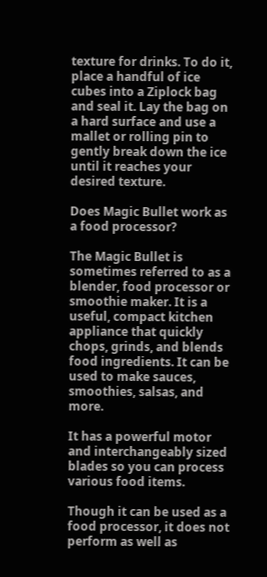texture for drinks. To do it, place a handful of ice cubes into a Ziplock bag and seal it. Lay the bag on a hard surface and use a mallet or rolling pin to gently break down the ice until it reaches your desired texture.

Does Magic Bullet work as a food processor?

The Magic Bullet is sometimes referred to as a blender, food processor or smoothie maker. It is a useful, compact kitchen appliance that quickly chops, grinds, and blends food ingredients. It can be used to make sauces, smoothies, salsas, and more.

It has a powerful motor and interchangeably sized blades so you can process various food items.

Though it can be used as a food processor, it does not perform as well as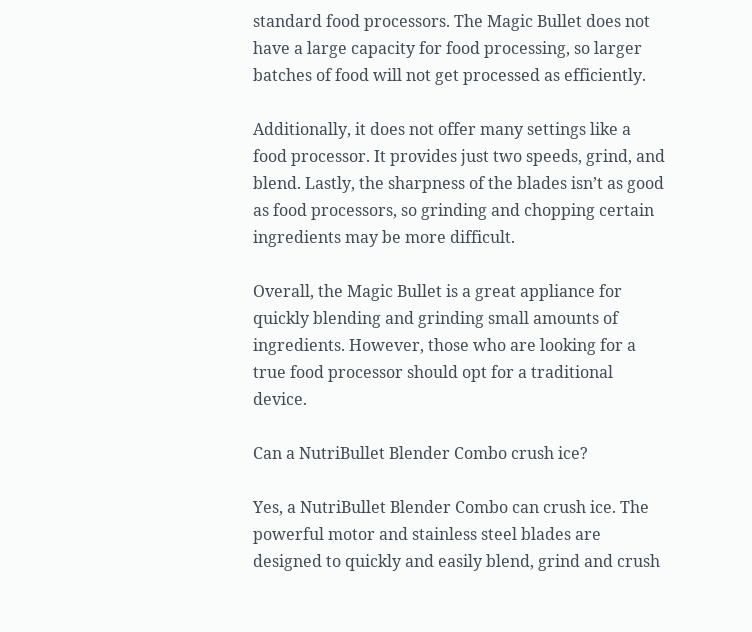standard food processors. The Magic Bullet does not have a large capacity for food processing, so larger batches of food will not get processed as efficiently.

Additionally, it does not offer many settings like a food processor. It provides just two speeds, grind, and blend. Lastly, the sharpness of the blades isn’t as good as food processors, so grinding and chopping certain ingredients may be more difficult.

Overall, the Magic Bullet is a great appliance for quickly blending and grinding small amounts of ingredients. However, those who are looking for a true food processor should opt for a traditional device.

Can a NutriBullet Blender Combo crush ice?

Yes, a NutriBullet Blender Combo can crush ice. The powerful motor and stainless steel blades are designed to quickly and easily blend, grind and crush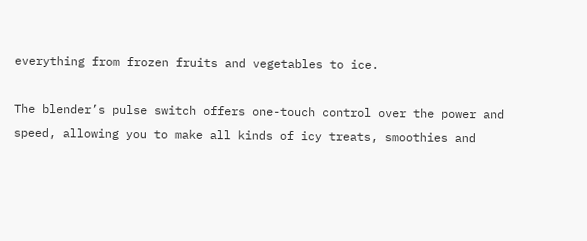everything from frozen fruits and vegetables to ice.

The blender’s pulse switch offers one-touch control over the power and speed, allowing you to make all kinds of icy treats, smoothies and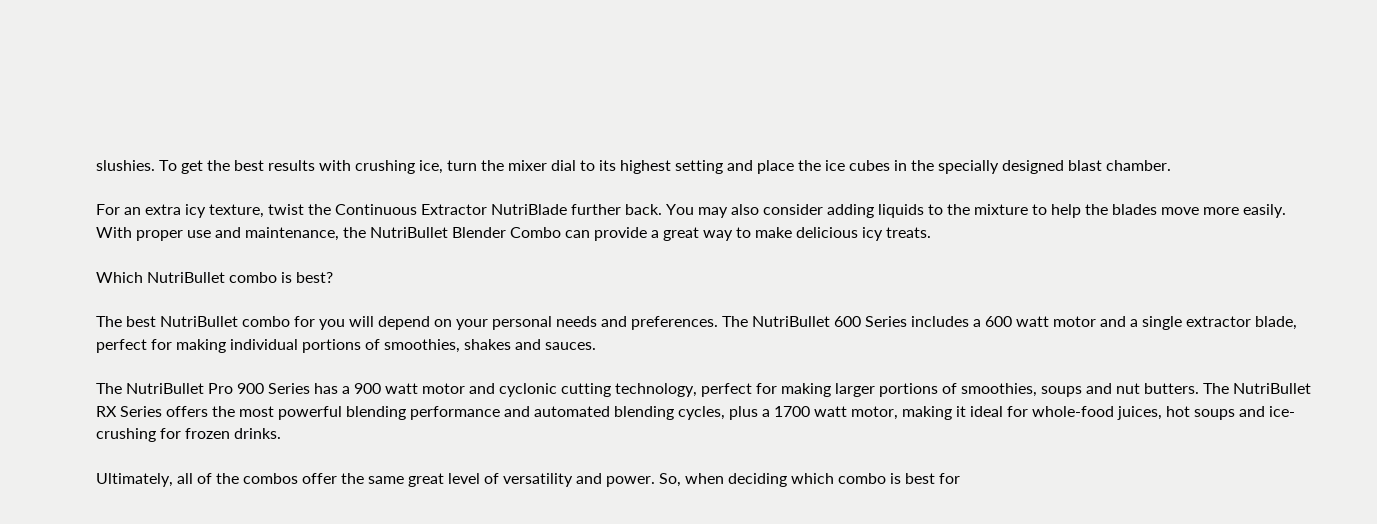slushies. To get the best results with crushing ice, turn the mixer dial to its highest setting and place the ice cubes in the specially designed blast chamber.

For an extra icy texture, twist the Continuous Extractor NutriBlade further back. You may also consider adding liquids to the mixture to help the blades move more easily. With proper use and maintenance, the NutriBullet Blender Combo can provide a great way to make delicious icy treats.

Which NutriBullet combo is best?

The best NutriBullet combo for you will depend on your personal needs and preferences. The NutriBullet 600 Series includes a 600 watt motor and a single extractor blade, perfect for making individual portions of smoothies, shakes and sauces.

The NutriBullet Pro 900 Series has a 900 watt motor and cyclonic cutting technology, perfect for making larger portions of smoothies, soups and nut butters. The NutriBullet RX Series offers the most powerful blending performance and automated blending cycles, plus a 1700 watt motor, making it ideal for whole-food juices, hot soups and ice-crushing for frozen drinks.

Ultimately, all of the combos offer the same great level of versatility and power. So, when deciding which combo is best for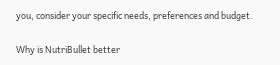you, consider your specific needs, preferences and budget.

Why is NutriBullet better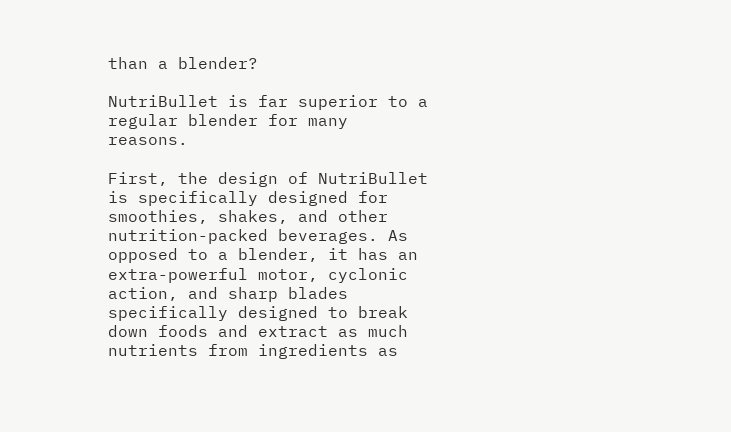than a blender?

NutriBullet is far superior to a regular blender for many reasons.

First, the design of NutriBullet is specifically designed for smoothies, shakes, and other nutrition-packed beverages. As opposed to a blender, it has an extra-powerful motor, cyclonic action, and sharp blades specifically designed to break down foods and extract as much nutrients from ingredients as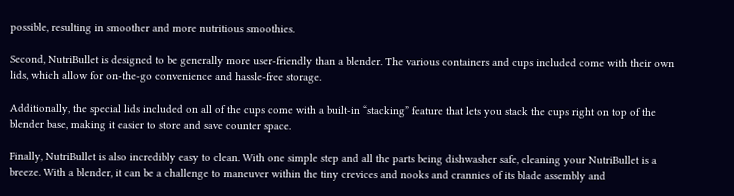possible, resulting in smoother and more nutritious smoothies.

Second, NutriBullet is designed to be generally more user-friendly than a blender. The various containers and cups included come with their own lids, which allow for on-the-go convenience and hassle-free storage.

Additionally, the special lids included on all of the cups come with a built-in “stacking” feature that lets you stack the cups right on top of the blender base, making it easier to store and save counter space.

Finally, NutriBullet is also incredibly easy to clean. With one simple step and all the parts being dishwasher safe, cleaning your NutriBullet is a breeze. With a blender, it can be a challenge to maneuver within the tiny crevices and nooks and crannies of its blade assembly and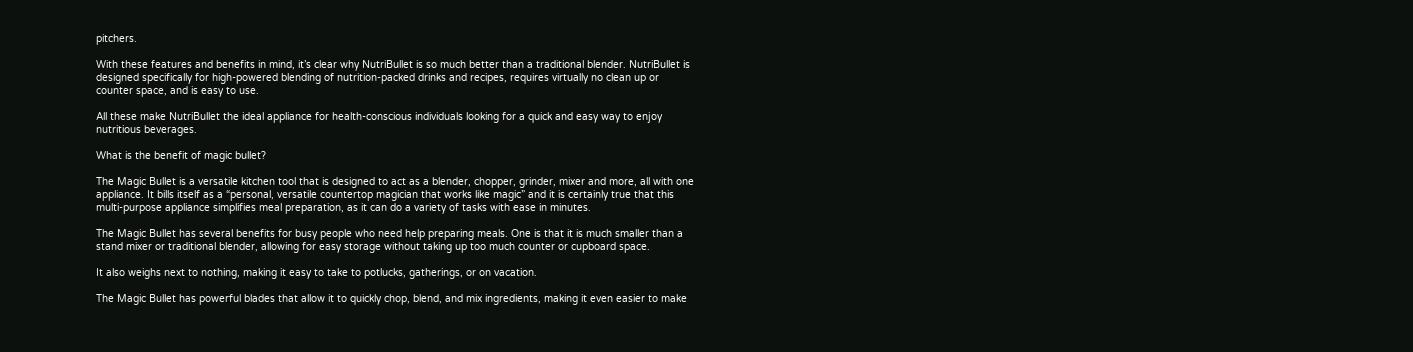pitchers.

With these features and benefits in mind, it’s clear why NutriBullet is so much better than a traditional blender. NutriBullet is designed specifically for high-powered blending of nutrition-packed drinks and recipes, requires virtually no clean up or counter space, and is easy to use.

All these make NutriBullet the ideal appliance for health-conscious individuals looking for a quick and easy way to enjoy nutritious beverages.

What is the benefit of magic bullet?

The Magic Bullet is a versatile kitchen tool that is designed to act as a blender, chopper, grinder, mixer and more, all with one appliance. It bills itself as a “personal, versatile countertop magician that works like magic” and it is certainly true that this multi-purpose appliance simplifies meal preparation, as it can do a variety of tasks with ease in minutes.

The Magic Bullet has several benefits for busy people who need help preparing meals. One is that it is much smaller than a stand mixer or traditional blender, allowing for easy storage without taking up too much counter or cupboard space.

It also weighs next to nothing, making it easy to take to potlucks, gatherings, or on vacation.

The Magic Bullet has powerful blades that allow it to quickly chop, blend, and mix ingredients, making it even easier to make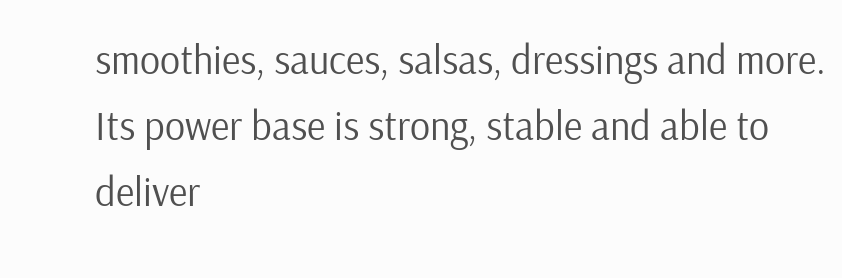smoothies, sauces, salsas, dressings and more. Its power base is strong, stable and able to deliver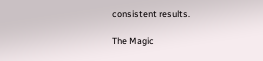consistent results.

The Magic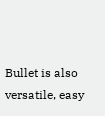Bullet is also versatile, easy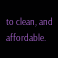to clean, and affordable.